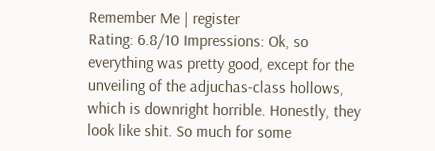Remember Me | register
Rating: 6.8/10 Impressions: Ok, so everything was pretty good, except for the unveiling of the adjuchas-class hollows, which is downright horrible. Honestly, they look like shit. So much for some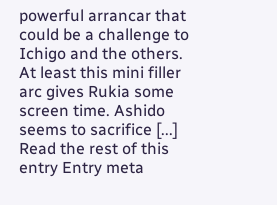powerful arrancar that could be a challenge to Ichigo and the others. At least this mini filler arc gives Rukia some screen time. Ashido seems to sacrifice [...]
Read the rest of this entry Entry meta